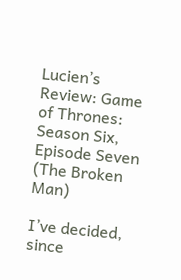Lucien’s Review: Game of Thrones: Season Six, Episode Seven (The Broken Man)

I’ve decided, since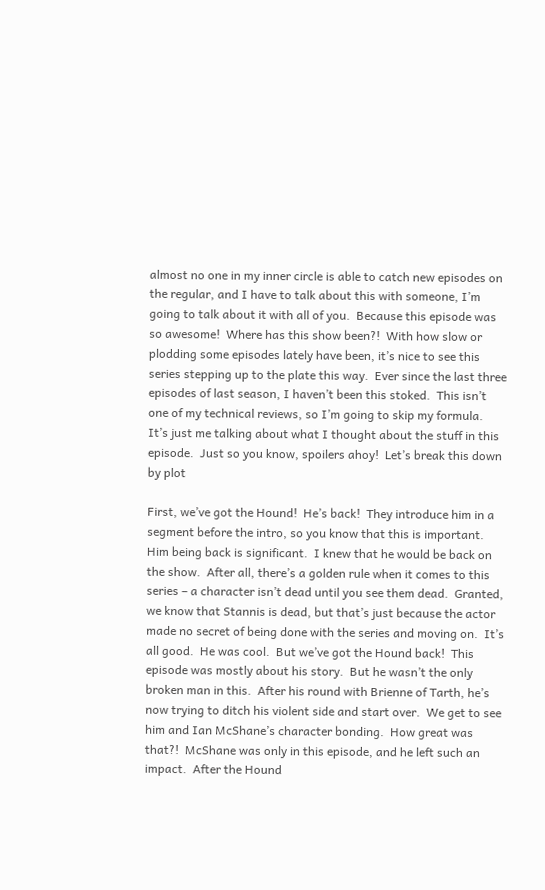almost no one in my inner circle is able to catch new episodes on the regular, and I have to talk about this with someone, I’m going to talk about it with all of you.  Because this episode was so awesome!  Where has this show been?!  With how slow or plodding some episodes lately have been, it’s nice to see this series stepping up to the plate this way.  Ever since the last three episodes of last season, I haven’t been this stoked.  This isn’t one of my technical reviews, so I’m going to skip my formula.  It’s just me talking about what I thought about the stuff in this episode.  Just so you know, spoilers ahoy!  Let’s break this down by plot

First, we’ve got the Hound!  He’s back!  They introduce him in a segment before the intro, so you know that this is important.  Him being back is significant.  I knew that he would be back on the show.  After all, there’s a golden rule when it comes to this series – a character isn’t dead until you see them dead.  Granted, we know that Stannis is dead, but that’s just because the actor made no secret of being done with the series and moving on.  It’s all good.  He was cool.  But we’ve got the Hound back!  This episode was mostly about his story.  But he wasn’t the only broken man in this.  After his round with Brienne of Tarth, he’s now trying to ditch his violent side and start over.  We get to see him and Ian McShane’s character bonding.  How great was that?!  McShane was only in this episode, and he left such an impact.  After the Hound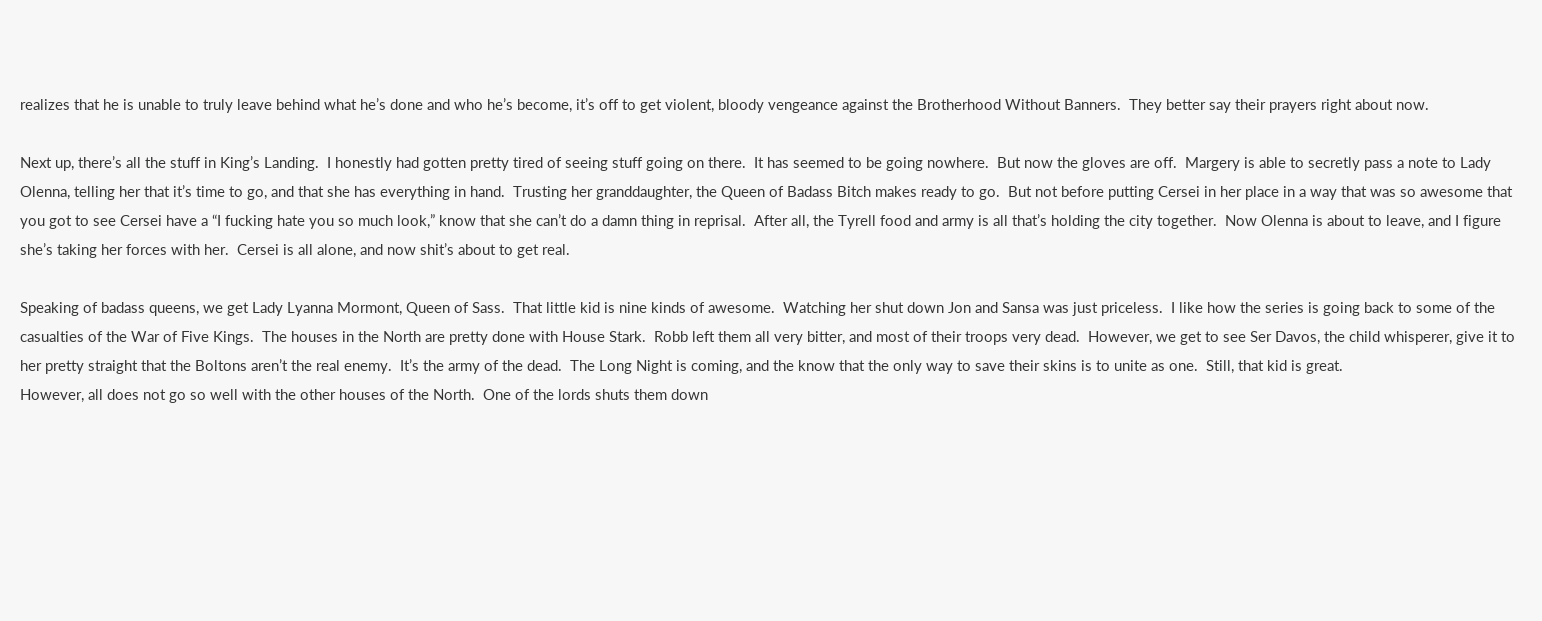realizes that he is unable to truly leave behind what he’s done and who he’s become, it’s off to get violent, bloody vengeance against the Brotherhood Without Banners.  They better say their prayers right about now.

Next up, there’s all the stuff in King’s Landing.  I honestly had gotten pretty tired of seeing stuff going on there.  It has seemed to be going nowhere.  But now the gloves are off.  Margery is able to secretly pass a note to Lady Olenna, telling her that it’s time to go, and that she has everything in hand.  Trusting her granddaughter, the Queen of Badass Bitch makes ready to go.  But not before putting Cersei in her place in a way that was so awesome that you got to see Cersei have a “I fucking hate you so much look,” know that she can’t do a damn thing in reprisal.  After all, the Tyrell food and army is all that’s holding the city together.  Now Olenna is about to leave, and I figure she’s taking her forces with her.  Cersei is all alone, and now shit’s about to get real.

Speaking of badass queens, we get Lady Lyanna Mormont, Queen of Sass.  That little kid is nine kinds of awesome.  Watching her shut down Jon and Sansa was just priceless.  I like how the series is going back to some of the casualties of the War of Five Kings.  The houses in the North are pretty done with House Stark.  Robb left them all very bitter, and most of their troops very dead.  However, we get to see Ser Davos, the child whisperer, give it to her pretty straight that the Boltons aren’t the real enemy.  It’s the army of the dead.  The Long Night is coming, and the know that the only way to save their skins is to unite as one.  Still, that kid is great.
However, all does not go so well with the other houses of the North.  One of the lords shuts them down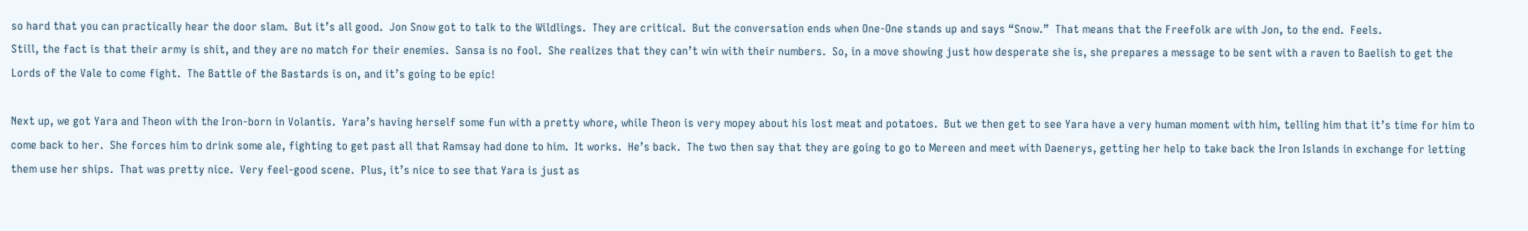so hard that you can practically hear the door slam.  But it’s all good.  Jon Snow got to talk to the Wildlings.  They are critical.  But the conversation ends when One-One stands up and says “Snow.”  That means that the Freefolk are with Jon, to the end.  Feels.
Still, the fact is that their army is shit, and they are no match for their enemies.  Sansa is no fool.  She realizes that they can’t win with their numbers.  So, in a move showing just how desperate she is, she prepares a message to be sent with a raven to Baelish to get the Lords of the Vale to come fight.  The Battle of the Bastards is on, and it’s going to be epic!

Next up, we got Yara and Theon with the Iron-born in Volantis.  Yara’s having herself some fun with a pretty whore, while Theon is very mopey about his lost meat and potatoes.  But we then get to see Yara have a very human moment with him, telling him that it’s time for him to come back to her.  She forces him to drink some ale, fighting to get past all that Ramsay had done to him.  It works.  He’s back.  The two then say that they are going to go to Mereen and meet with Daenerys, getting her help to take back the Iron Islands in exchange for letting them use her ships.  That was pretty nice.  Very feel-good scene.  Plus, it’s nice to see that Yara is just as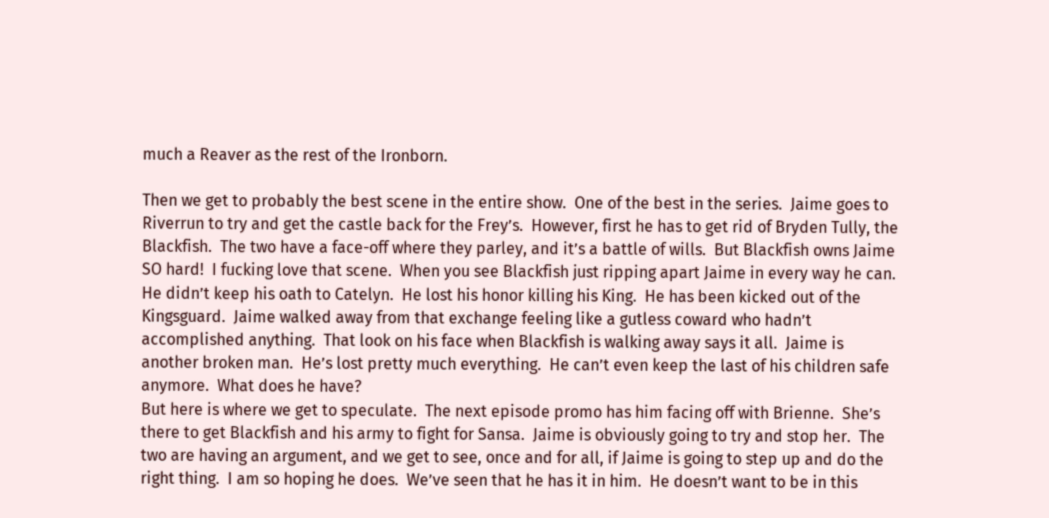much a Reaver as the rest of the Ironborn.

Then we get to probably the best scene in the entire show.  One of the best in the series.  Jaime goes to Riverrun to try and get the castle back for the Frey’s.  However, first he has to get rid of Bryden Tully, the Blackfish.  The two have a face-off where they parley, and it’s a battle of wills.  But Blackfish owns Jaime SO hard!  I fucking love that scene.  When you see Blackfish just ripping apart Jaime in every way he can.  He didn’t keep his oath to Catelyn.  He lost his honor killing his King.  He has been kicked out of the Kingsguard.  Jaime walked away from that exchange feeling like a gutless coward who hadn’t accomplished anything.  That look on his face when Blackfish is walking away says it all.  Jaime is another broken man.  He’s lost pretty much everything.  He can’t even keep the last of his children safe anymore.  What does he have?
But here is where we get to speculate.  The next episode promo has him facing off with Brienne.  She’s there to get Blackfish and his army to fight for Sansa.  Jaime is obviously going to try and stop her.  The two are having an argument, and we get to see, once and for all, if Jaime is going to step up and do the right thing.  I am so hoping he does.  We’ve seen that he has it in him.  He doesn’t want to be in this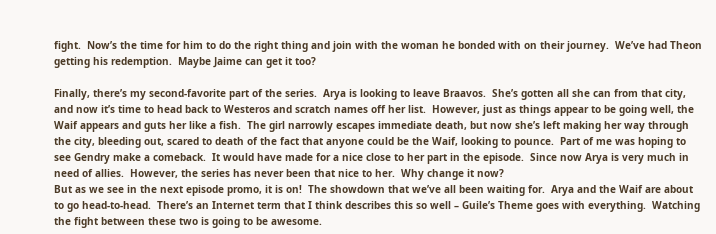fight.  Now’s the time for him to do the right thing and join with the woman he bonded with on their journey.  We’ve had Theon getting his redemption.  Maybe Jaime can get it too?

Finally, there’s my second-favorite part of the series.  Arya is looking to leave Braavos.  She’s gotten all she can from that city, and now it’s time to head back to Westeros and scratch names off her list.  However, just as things appear to be going well, the Waif appears and guts her like a fish.  The girl narrowly escapes immediate death, but now she’s left making her way through the city, bleeding out, scared to death of the fact that anyone could be the Waif, looking to pounce.  Part of me was hoping to see Gendry make a comeback.  It would have made for a nice close to her part in the episode.  Since now Arya is very much in need of allies.  However, the series has never been that nice to her.  Why change it now?
But as we see in the next episode promo, it is on!  The showdown that we’ve all been waiting for.  Arya and the Waif are about to go head-to-head.  There’s an Internet term that I think describes this so well – Guile’s Theme goes with everything.  Watching the fight between these two is going to be awesome.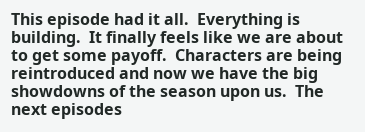This episode had it all.  Everything is building.  It finally feels like we are about to get some payoff.  Characters are being reintroduced and now we have the big showdowns of the season upon us.  The next episodes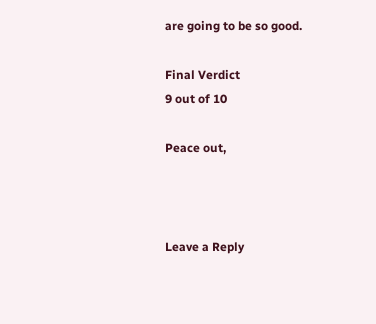are going to be so good.

Final Verdict
9 out of 10

Peace out,



Leave a Reply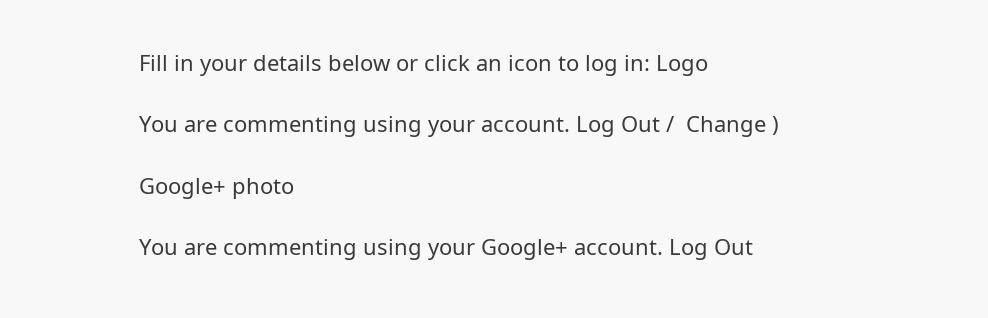Fill in your details below or click an icon to log in: Logo

You are commenting using your account. Log Out /  Change )

Google+ photo

You are commenting using your Google+ account. Log Out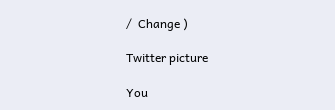/  Change )

Twitter picture

You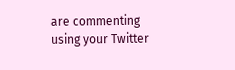are commenting using your Twitter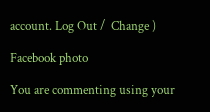account. Log Out /  Change )

Facebook photo

You are commenting using your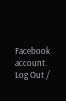Facebook account. Log Out /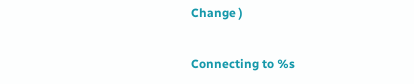Change )


Connecting to %s